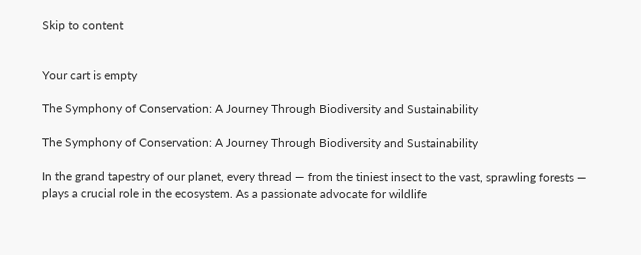Skip to content


Your cart is empty

The Symphony of Conservation: A Journey Through Biodiversity and Sustainability

The Symphony of Conservation: A Journey Through Biodiversity and Sustainability

In the grand tapestry of our planet, every thread — from the tiniest insect to the vast, sprawling forests — plays a crucial role in the ecosystem. As a passionate advocate for wildlife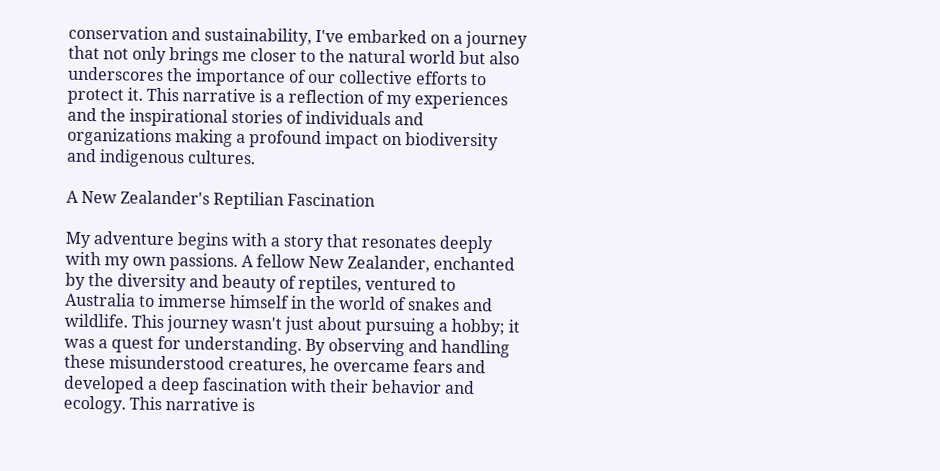conservation and sustainability, I've embarked on a journey that not only brings me closer to the natural world but also underscores the importance of our collective efforts to protect it. This narrative is a reflection of my experiences and the inspirational stories of individuals and organizations making a profound impact on biodiversity and indigenous cultures.

A New Zealander's Reptilian Fascination

My adventure begins with a story that resonates deeply with my own passions. A fellow New Zealander, enchanted by the diversity and beauty of reptiles, ventured to Australia to immerse himself in the world of snakes and wildlife. This journey wasn't just about pursuing a hobby; it was a quest for understanding. By observing and handling these misunderstood creatures, he overcame fears and developed a deep fascination with their behavior and ecology. This narrative is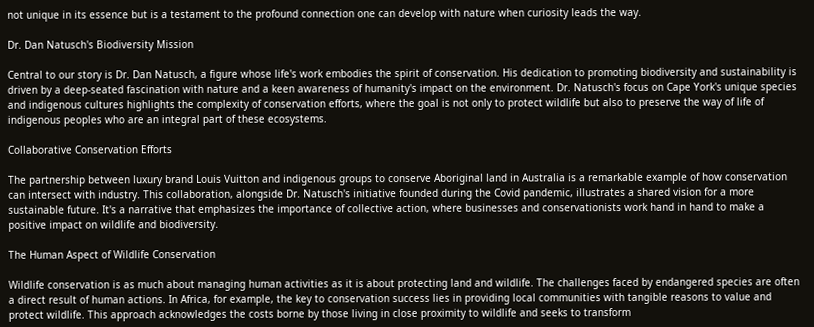not unique in its essence but is a testament to the profound connection one can develop with nature when curiosity leads the way.

Dr. Dan Natusch's Biodiversity Mission

Central to our story is Dr. Dan Natusch, a figure whose life's work embodies the spirit of conservation. His dedication to promoting biodiversity and sustainability is driven by a deep-seated fascination with nature and a keen awareness of humanity's impact on the environment. Dr. Natusch's focus on Cape York's unique species and indigenous cultures highlights the complexity of conservation efforts, where the goal is not only to protect wildlife but also to preserve the way of life of indigenous peoples who are an integral part of these ecosystems.

Collaborative Conservation Efforts

The partnership between luxury brand Louis Vuitton and indigenous groups to conserve Aboriginal land in Australia is a remarkable example of how conservation can intersect with industry. This collaboration, alongside Dr. Natusch's initiative founded during the Covid pandemic, illustrates a shared vision for a more sustainable future. It's a narrative that emphasizes the importance of collective action, where businesses and conservationists work hand in hand to make a positive impact on wildlife and biodiversity.

The Human Aspect of Wildlife Conservation

Wildlife conservation is as much about managing human activities as it is about protecting land and wildlife. The challenges faced by endangered species are often a direct result of human actions. In Africa, for example, the key to conservation success lies in providing local communities with tangible reasons to value and protect wildlife. This approach acknowledges the costs borne by those living in close proximity to wildlife and seeks to transform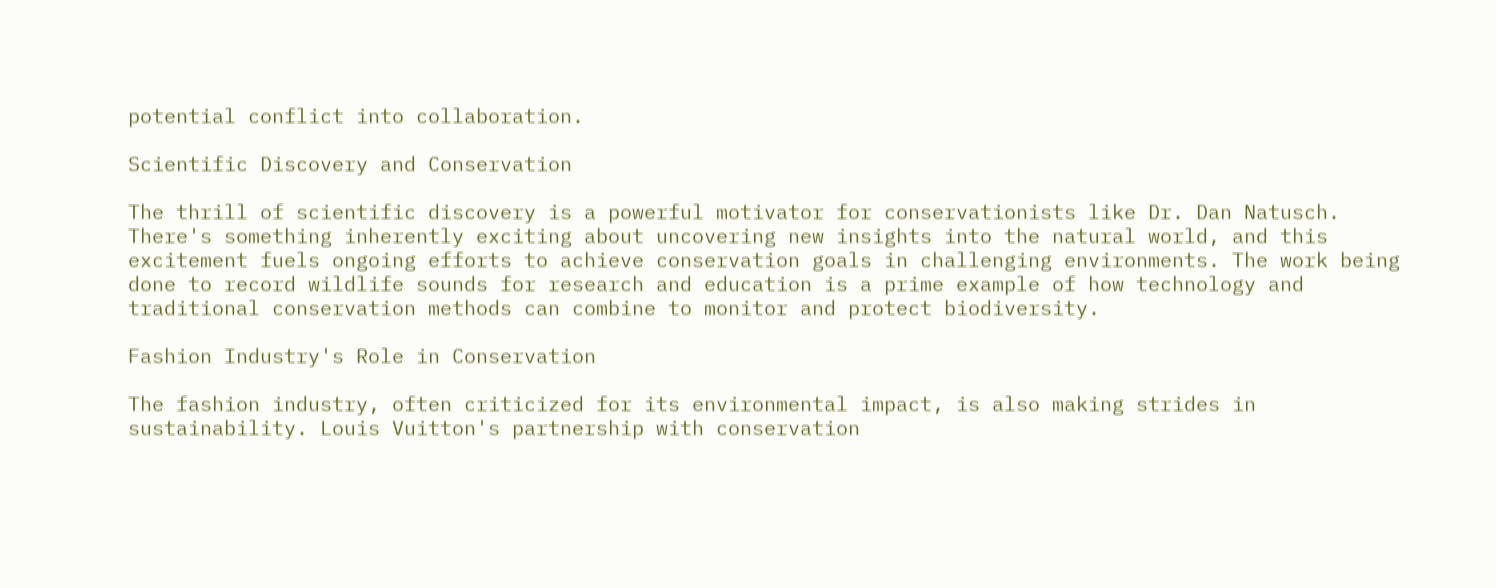potential conflict into collaboration.

Scientific Discovery and Conservation

The thrill of scientific discovery is a powerful motivator for conservationists like Dr. Dan Natusch. There's something inherently exciting about uncovering new insights into the natural world, and this excitement fuels ongoing efforts to achieve conservation goals in challenging environments. The work being done to record wildlife sounds for research and education is a prime example of how technology and traditional conservation methods can combine to monitor and protect biodiversity.

Fashion Industry's Role in Conservation

The fashion industry, often criticized for its environmental impact, is also making strides in sustainability. Louis Vuitton's partnership with conservation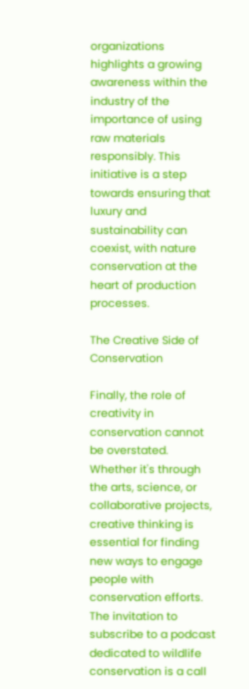organizations highlights a growing awareness within the industry of the importance of using raw materials responsibly. This initiative is a step towards ensuring that luxury and sustainability can coexist, with nature conservation at the heart of production processes.

The Creative Side of Conservation

Finally, the role of creativity in conservation cannot be overstated. Whether it's through the arts, science, or collaborative projects, creative thinking is essential for finding new ways to engage people with conservation efforts. The invitation to subscribe to a podcast dedicated to wildlife conservation is a call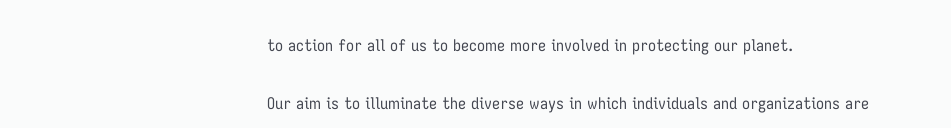to action for all of us to become more involved in protecting our planet.

Our aim is to illuminate the diverse ways in which individuals and organizations are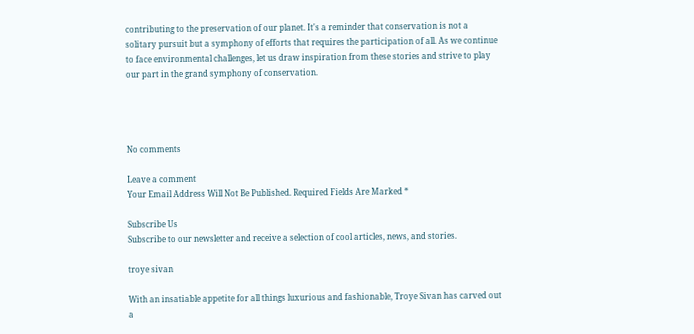contributing to the preservation of our planet. It's a reminder that conservation is not a solitary pursuit but a symphony of efforts that requires the participation of all. As we continue to face environmental challenges, let us draw inspiration from these stories and strive to play our part in the grand symphony of conservation.




No comments

Leave a comment
Your Email Address Will Not Be Published. Required Fields Are Marked *

Subscribe Us
Subscribe to our newsletter and receive a selection of cool articles, news, and stories.

troye sivan

With an insatiable appetite for all things luxurious and fashionable, Troye Sivan has carved out a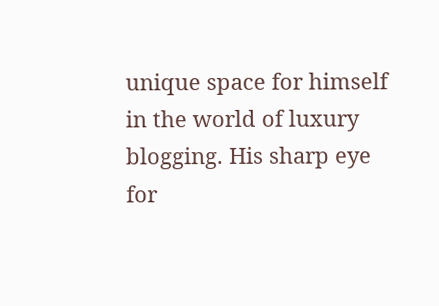unique space for himself in the world of luxury blogging. His sharp eye for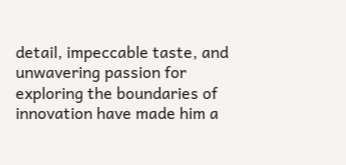detail, impeccable taste, and unwavering passion for exploring the boundaries of innovation have made him a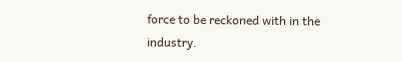force to be reckoned with in the industry.